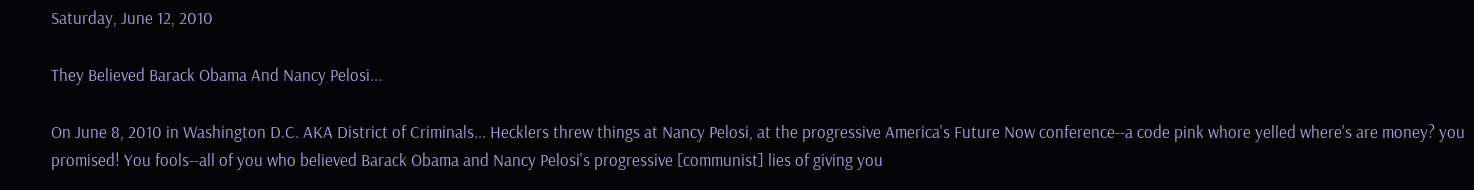Saturday, June 12, 2010

They Believed Barack Obama And Nancy Pelosi...

On June 8, 2010 in Washington D.C. AKA District of Criminals... Hecklers threw things at Nancy Pelosi, at the progressive America's Future Now conference--a code pink whore yelled where's are money? you promised! You fools--all of you who believed Barack Obama and Nancy Pelosi's progressive [communist] lies of giving you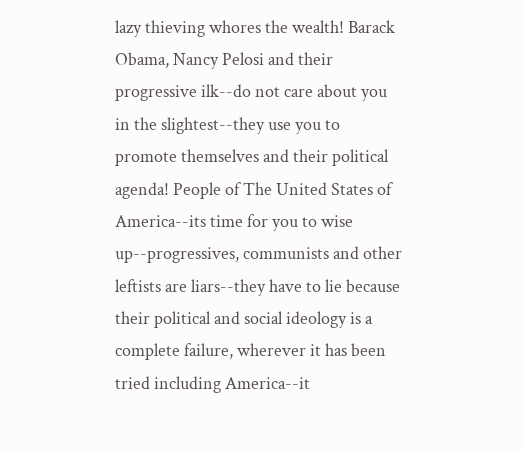lazy thieving whores the wealth! Barack Obama, Nancy Pelosi and their progressive ilk--do not care about you in the slightest--they use you to promote themselves and their political agenda! People of The United States of America--its time for you to wise up--progressives, communists and other leftists are liars--they have to lie because their political and social ideology is a complete failure, wherever it has been tried including America--it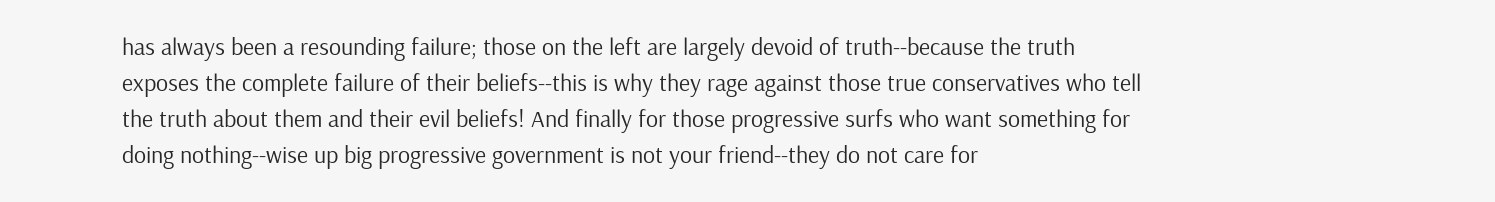has always been a resounding failure; those on the left are largely devoid of truth--because the truth exposes the complete failure of their beliefs--this is why they rage against those true conservatives who tell the truth about them and their evil beliefs! And finally for those progressive surfs who want something for doing nothing--wise up big progressive government is not your friend--they do not care for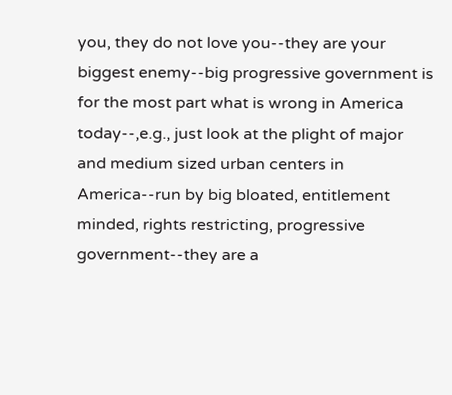you, they do not love you--they are your biggest enemy--big progressive government is for the most part what is wrong in America today--,e.g., just look at the plight of major and medium sized urban centers in America--run by big bloated, entitlement minded, rights restricting, progressive government--they are a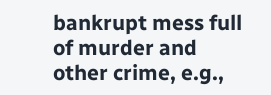bankrupt mess full of murder and other crime, e.g.,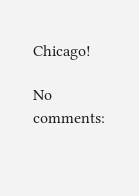Chicago!

No comments: